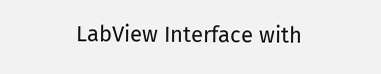LabView Interface with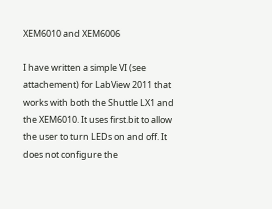XEM6010 and XEM6006

I have written a simple VI (see attachement) for LabView 2011 that works with both the Shuttle LX1 and the XEM6010. It uses first.bit to allow the user to turn LEDs on and off. It does not configure the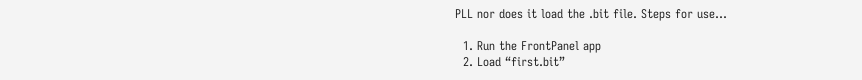PLL nor does it load the .bit file. Steps for use…

  1. Run the FrontPanel app
  2. Load “first.bit”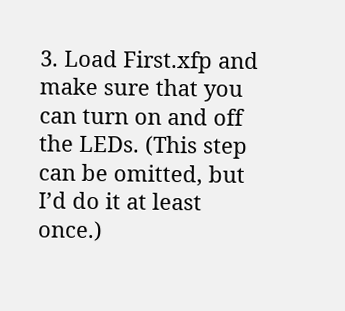3. Load First.xfp and make sure that you can turn on and off the LEDs. (This step can be omitted, but I’d do it at least once.)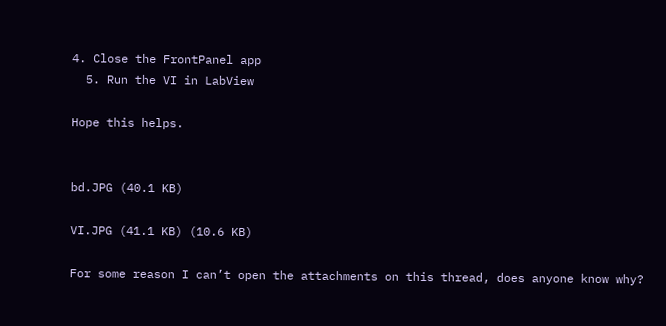4. Close the FrontPanel app
  5. Run the VI in LabView

Hope this helps.


bd.JPG (40.1 KB)

VI.JPG (41.1 KB) (10.6 KB)

For some reason I can’t open the attachments on this thread, does anyone know why?